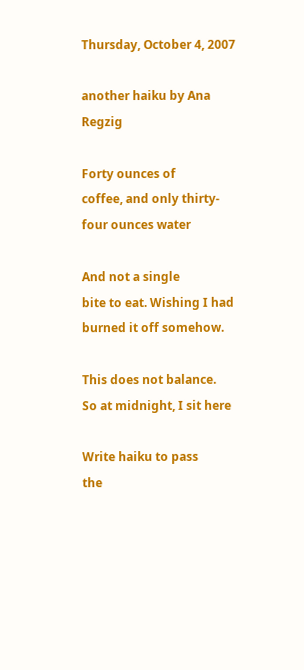Thursday, October 4, 2007

another haiku by Ana Regzig

Forty ounces of
coffee, and only thirty-
four ounces water

And not a single
bite to eat. Wishing I had
burned it off somehow.

This does not balance.
So at midnight, I sit here

Write haiku to pass
the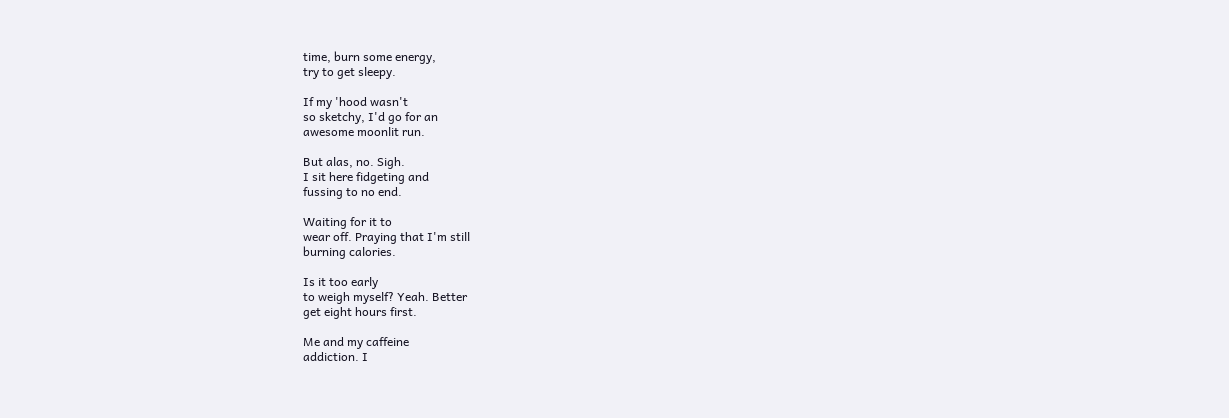time, burn some energy,
try to get sleepy.

If my 'hood wasn't
so sketchy, I'd go for an
awesome moonlit run.

But alas, no. Sigh.
I sit here fidgeting and
fussing to no end.

Waiting for it to
wear off. Praying that I'm still
burning calories.

Is it too early
to weigh myself? Yeah. Better
get eight hours first.

Me and my caffeine
addiction. I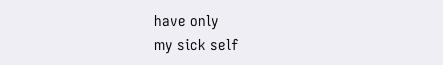have only
my sick self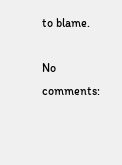to blame.

No comments: